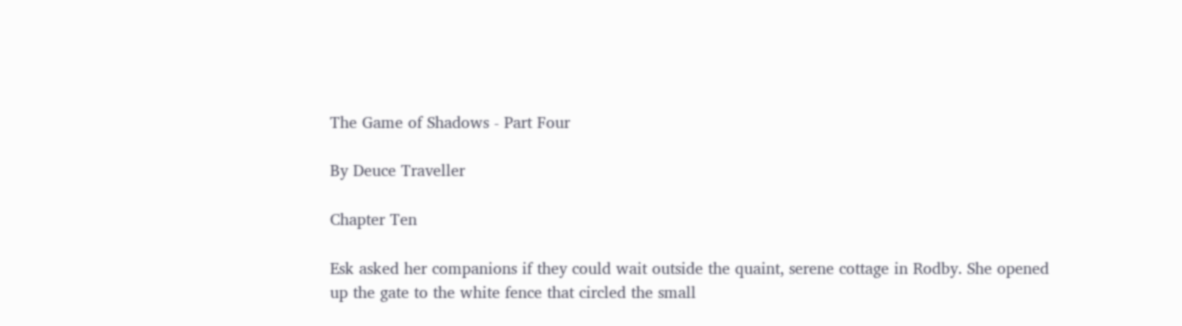The Game of Shadows - Part Four

By Deuce Traveller

Chapter Ten

Esk asked her companions if they could wait outside the quaint, serene cottage in Rodby. She opened up the gate to the white fence that circled the small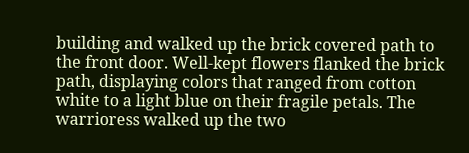building and walked up the brick covered path to the front door. Well-kept flowers flanked the brick path, displaying colors that ranged from cotton white to a light blue on their fragile petals. The warrioress walked up the two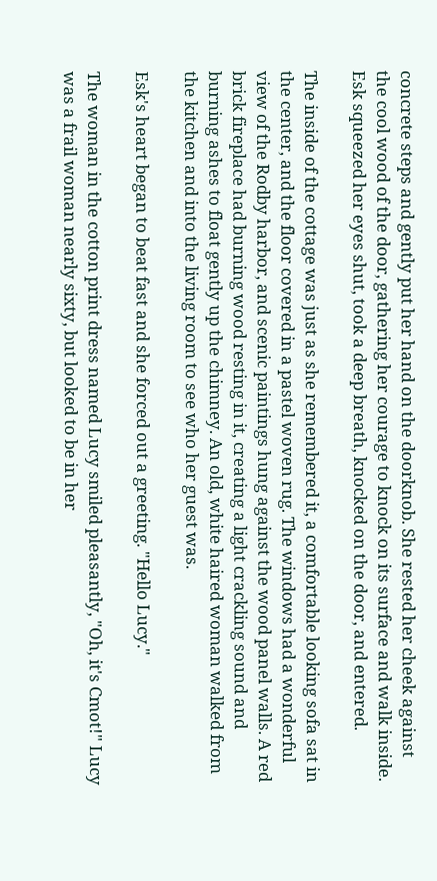concrete steps and gently put her hand on the doorknob. She rested her cheek against the cool wood of the door, gathering her courage to knock on its surface and walk inside. Esk squeezed her eyes shut, took a deep breath, knocked on the door, and entered.

The inside of the cottage was just as she remembered it, a comfortable looking sofa sat in the center, and the floor covered in a pastel woven rug. The windows had a wonderful view of the Rodby harbor, and scenic paintings hung against the wood panel walls. A red brick fireplace had burning wood resting in it, creating a light crackling sound and burning ashes to float gently up the chimney. An old, white haired woman walked from the kitchen and into the living room to see who her guest was.

Esk's heart began to beat fast and she forced out a greeting. "Hello Lucy."

The woman in the cotton print dress named Lucy smiled pleasantly, "Oh, it's Cmot!" Lucy was a frail woman nearly sixty, but looked to be in her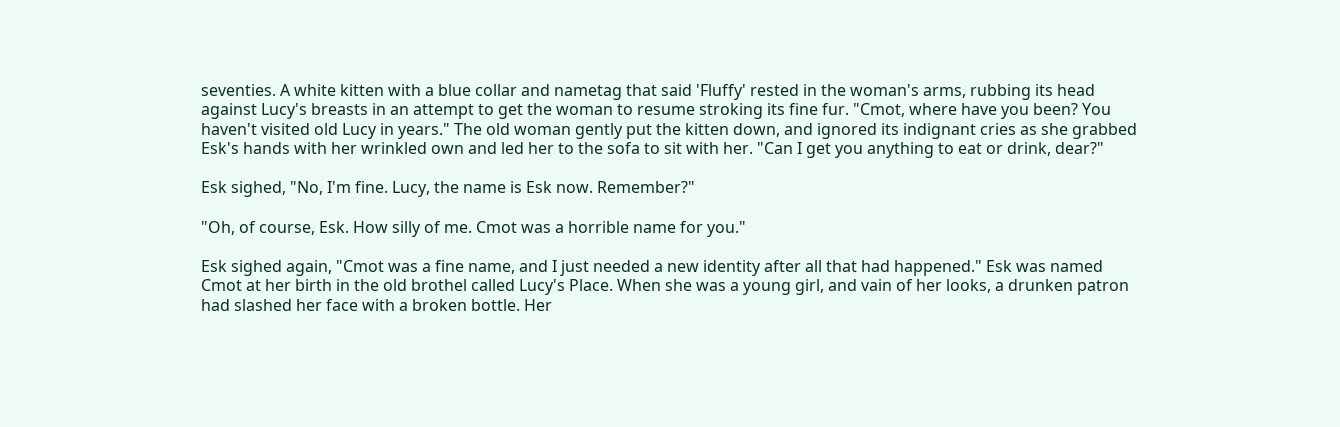seventies. A white kitten with a blue collar and nametag that said 'Fluffy' rested in the woman's arms, rubbing its head against Lucy's breasts in an attempt to get the woman to resume stroking its fine fur. "Cmot, where have you been? You haven't visited old Lucy in years." The old woman gently put the kitten down, and ignored its indignant cries as she grabbed Esk's hands with her wrinkled own and led her to the sofa to sit with her. "Can I get you anything to eat or drink, dear?"

Esk sighed, "No, I'm fine. Lucy, the name is Esk now. Remember?"

"Oh, of course, Esk. How silly of me. Cmot was a horrible name for you."

Esk sighed again, "Cmot was a fine name, and I just needed a new identity after all that had happened." Esk was named Cmot at her birth in the old brothel called Lucy's Place. When she was a young girl, and vain of her looks, a drunken patron had slashed her face with a broken bottle. Her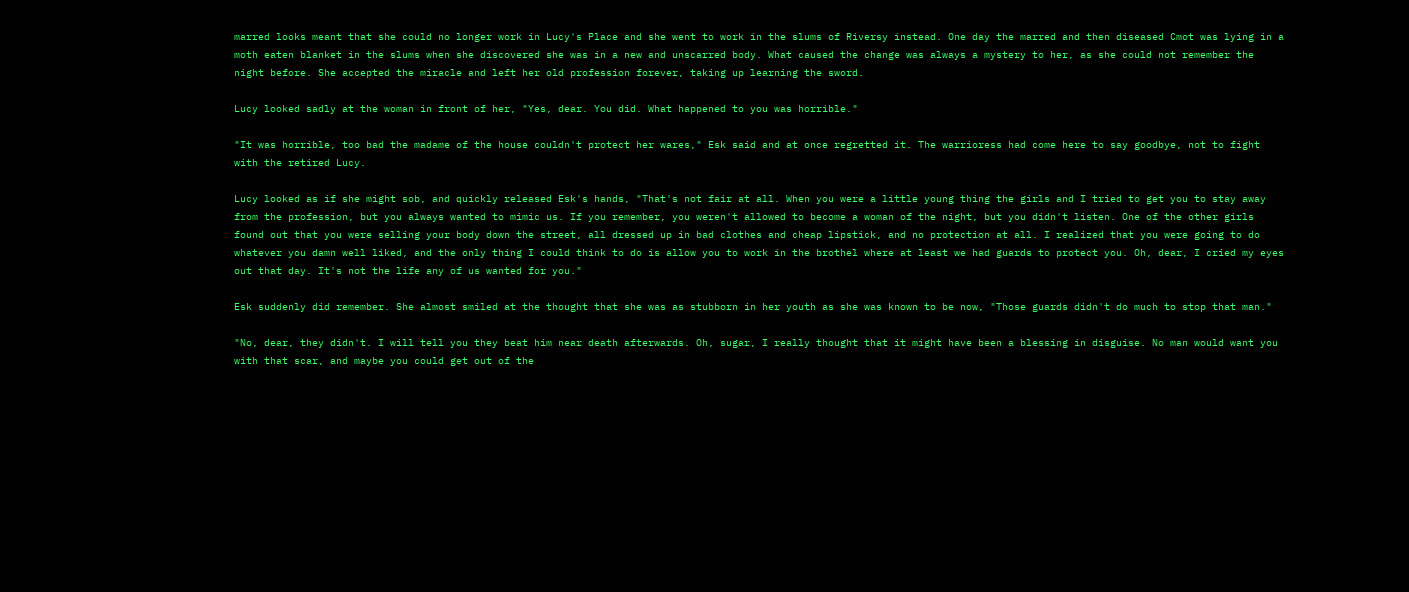marred looks meant that she could no longer work in Lucy's Place and she went to work in the slums of Riversy instead. One day the marred and then diseased Cmot was lying in a moth eaten blanket in the slums when she discovered she was in a new and unscarred body. What caused the change was always a mystery to her, as she could not remember the night before. She accepted the miracle and left her old profession forever, taking up learning the sword.

Lucy looked sadly at the woman in front of her, "Yes, dear. You did. What happened to you was horrible."

"It was horrible, too bad the madame of the house couldn't protect her wares," Esk said and at once regretted it. The warrioress had come here to say goodbye, not to fight with the retired Lucy.

Lucy looked as if she might sob, and quickly released Esk's hands, "That's not fair at all. When you were a little young thing the girls and I tried to get you to stay away from the profession, but you always wanted to mimic us. If you remember, you weren't allowed to become a woman of the night, but you didn't listen. One of the other girls found out that you were selling your body down the street, all dressed up in bad clothes and cheap lipstick, and no protection at all. I realized that you were going to do whatever you damn well liked, and the only thing I could think to do is allow you to work in the brothel where at least we had guards to protect you. Oh, dear, I cried my eyes out that day. It's not the life any of us wanted for you."

Esk suddenly did remember. She almost smiled at the thought that she was as stubborn in her youth as she was known to be now, "Those guards didn't do much to stop that man."

"No, dear, they didn't. I will tell you they beat him near death afterwards. Oh, sugar, I really thought that it might have been a blessing in disguise. No man would want you with that scar, and maybe you could get out of the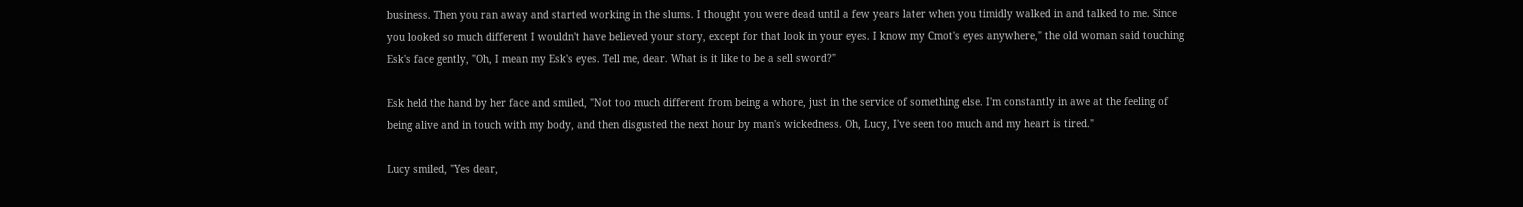business. Then you ran away and started working in the slums. I thought you were dead until a few years later when you timidly walked in and talked to me. Since you looked so much different I wouldn't have believed your story, except for that look in your eyes. I know my Cmot's eyes anywhere," the old woman said touching Esk's face gently, "Oh, I mean my Esk's eyes. Tell me, dear. What is it like to be a sell sword?"

Esk held the hand by her face and smiled, "Not too much different from being a whore, just in the service of something else. I'm constantly in awe at the feeling of being alive and in touch with my body, and then disgusted the next hour by man's wickedness. Oh, Lucy, I've seen too much and my heart is tired."

Lucy smiled, "Yes dear,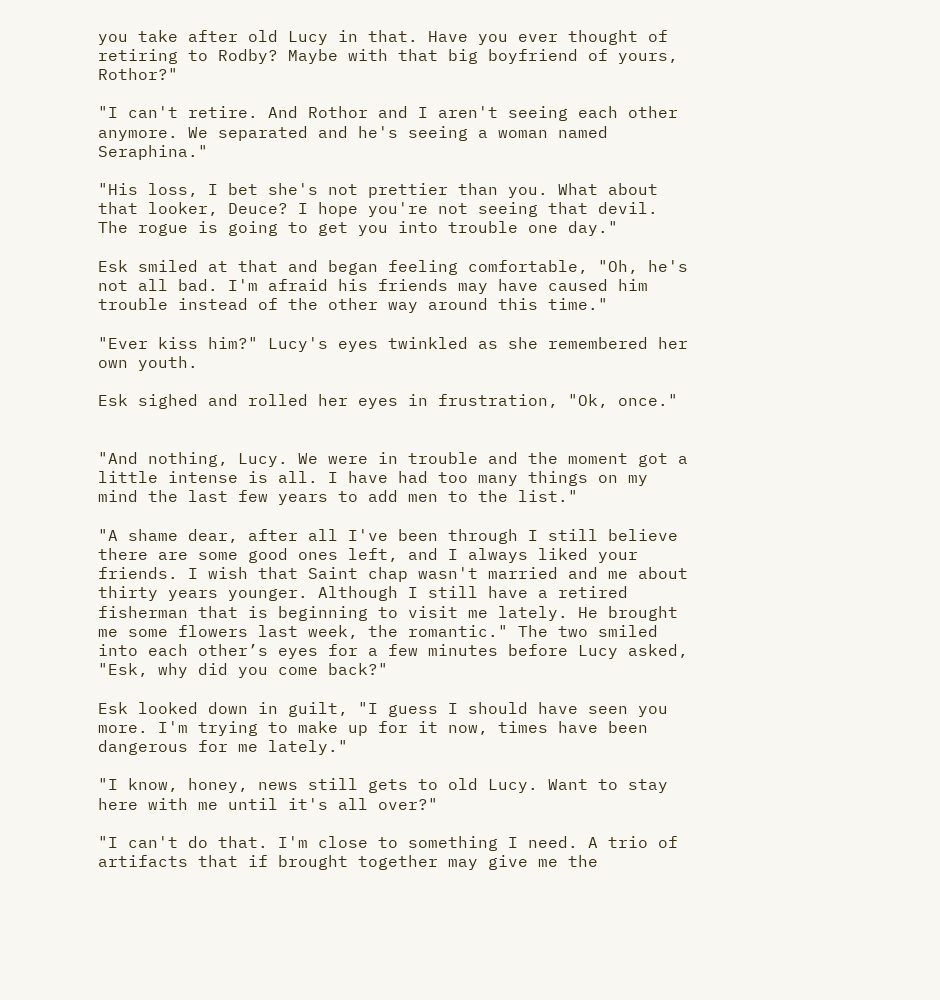you take after old Lucy in that. Have you ever thought of retiring to Rodby? Maybe with that big boyfriend of yours, Rothor?"

"I can't retire. And Rothor and I aren't seeing each other anymore. We separated and he's seeing a woman named Seraphina."

"His loss, I bet she's not prettier than you. What about that looker, Deuce? I hope you're not seeing that devil. The rogue is going to get you into trouble one day."

Esk smiled at that and began feeling comfortable, "Oh, he's not all bad. I'm afraid his friends may have caused him trouble instead of the other way around this time."

"Ever kiss him?" Lucy's eyes twinkled as she remembered her own youth.

Esk sighed and rolled her eyes in frustration, "Ok, once."


"And nothing, Lucy. We were in trouble and the moment got a little intense is all. I have had too many things on my mind the last few years to add men to the list."

"A shame dear, after all I've been through I still believe there are some good ones left, and I always liked your friends. I wish that Saint chap wasn't married and me about thirty years younger. Although I still have a retired fisherman that is beginning to visit me lately. He brought me some flowers last week, the romantic." The two smiled into each other’s eyes for a few minutes before Lucy asked, "Esk, why did you come back?"

Esk looked down in guilt, "I guess I should have seen you more. I'm trying to make up for it now, times have been dangerous for me lately."

"I know, honey, news still gets to old Lucy. Want to stay here with me until it's all over?"

"I can't do that. I'm close to something I need. A trio of artifacts that if brought together may give me the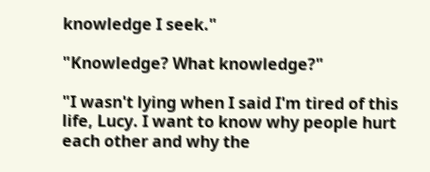knowledge I seek."

"Knowledge? What knowledge?"

"I wasn't lying when I said I'm tired of this life, Lucy. I want to know why people hurt each other and why the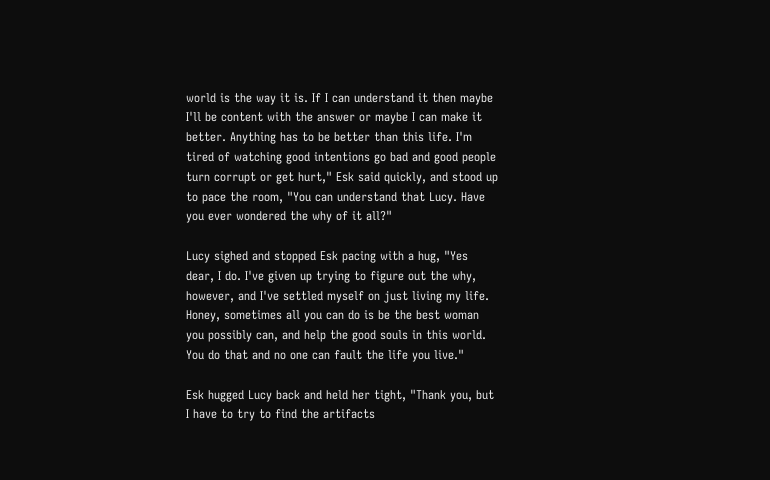world is the way it is. If I can understand it then maybe I'll be content with the answer or maybe I can make it better. Anything has to be better than this life. I'm tired of watching good intentions go bad and good people turn corrupt or get hurt," Esk said quickly, and stood up to pace the room, "You can understand that Lucy. Have you ever wondered the why of it all?"

Lucy sighed and stopped Esk pacing with a hug, "Yes dear, I do. I've given up trying to figure out the why, however, and I've settled myself on just living my life. Honey, sometimes all you can do is be the best woman you possibly can, and help the good souls in this world. You do that and no one can fault the life you live."

Esk hugged Lucy back and held her tight, "Thank you, but I have to try to find the artifacts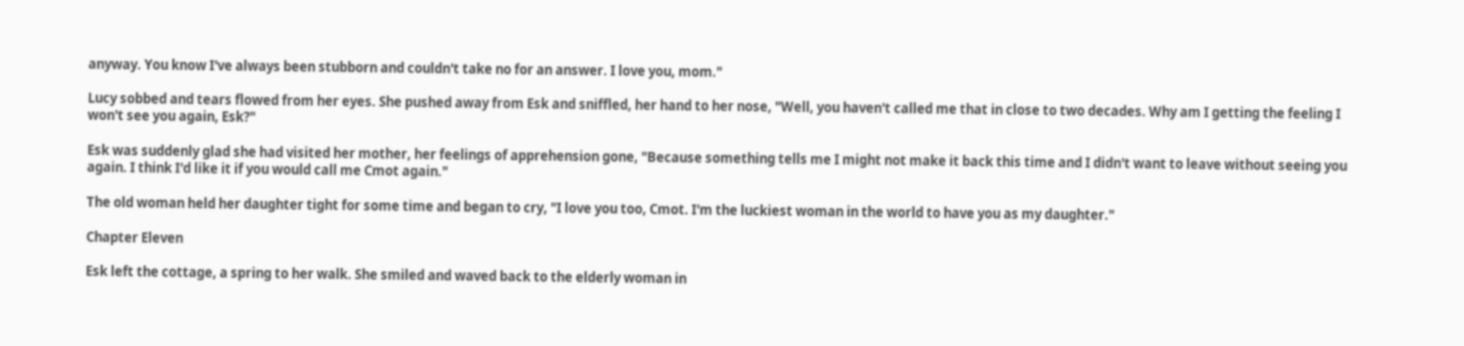anyway. You know I've always been stubborn and couldn't take no for an answer. I love you, mom."

Lucy sobbed and tears flowed from her eyes. She pushed away from Esk and sniffled, her hand to her nose, "Well, you haven't called me that in close to two decades. Why am I getting the feeling I won't see you again, Esk?"

Esk was suddenly glad she had visited her mother, her feelings of apprehension gone, "Because something tells me I might not make it back this time and I didn't want to leave without seeing you again. I think I'd like it if you would call me Cmot again."

The old woman held her daughter tight for some time and began to cry, "I love you too, Cmot. I'm the luckiest woman in the world to have you as my daughter."

Chapter Eleven

Esk left the cottage, a spring to her walk. She smiled and waved back to the elderly woman in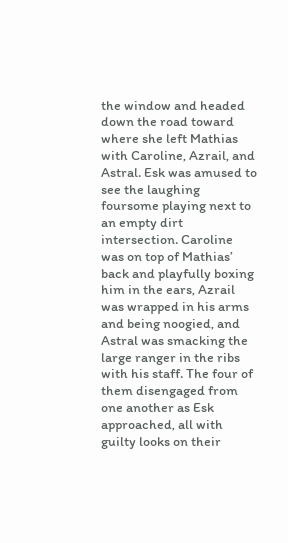the window and headed down the road toward where she left Mathias with Caroline, Azrail, and Astral. Esk was amused to see the laughing foursome playing next to an empty dirt intersection. Caroline was on top of Mathias’ back and playfully boxing him in the ears, Azrail was wrapped in his arms and being noogied, and Astral was smacking the large ranger in the ribs with his staff. The four of them disengaged from one another as Esk approached, all with guilty looks on their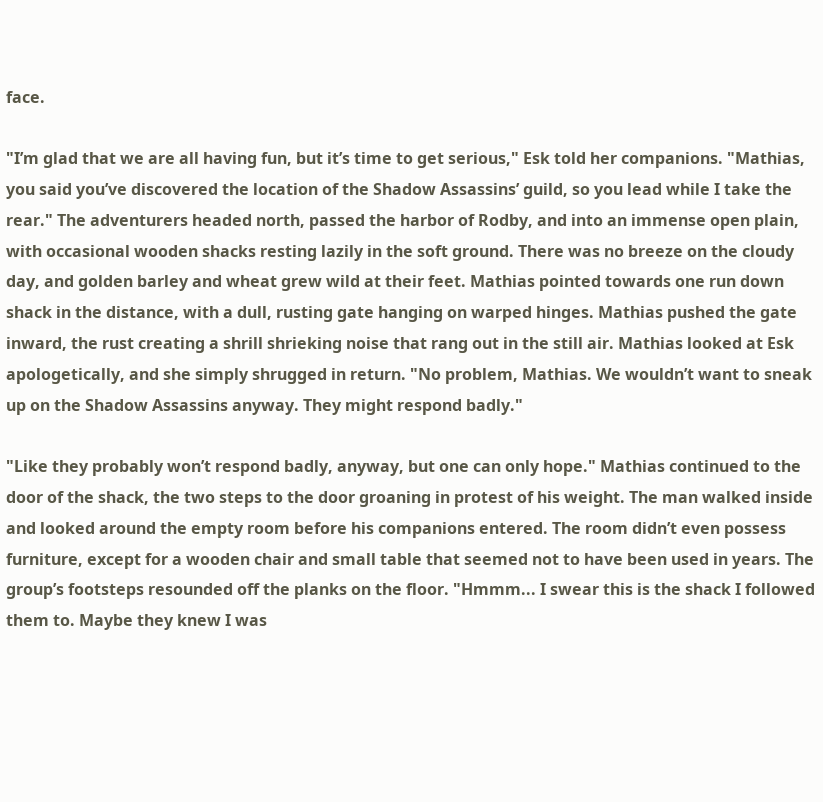face.

"I’m glad that we are all having fun, but it’s time to get serious," Esk told her companions. "Mathias, you said you’ve discovered the location of the Shadow Assassins’ guild, so you lead while I take the rear." The adventurers headed north, passed the harbor of Rodby, and into an immense open plain, with occasional wooden shacks resting lazily in the soft ground. There was no breeze on the cloudy day, and golden barley and wheat grew wild at their feet. Mathias pointed towards one run down shack in the distance, with a dull, rusting gate hanging on warped hinges. Mathias pushed the gate inward, the rust creating a shrill shrieking noise that rang out in the still air. Mathias looked at Esk apologetically, and she simply shrugged in return. "No problem, Mathias. We wouldn’t want to sneak up on the Shadow Assassins anyway. They might respond badly."

"Like they probably won’t respond badly, anyway, but one can only hope." Mathias continued to the door of the shack, the two steps to the door groaning in protest of his weight. The man walked inside and looked around the empty room before his companions entered. The room didn’t even possess furniture, except for a wooden chair and small table that seemed not to have been used in years. The group’s footsteps resounded off the planks on the floor. "Hmmm... I swear this is the shack I followed them to. Maybe they knew I was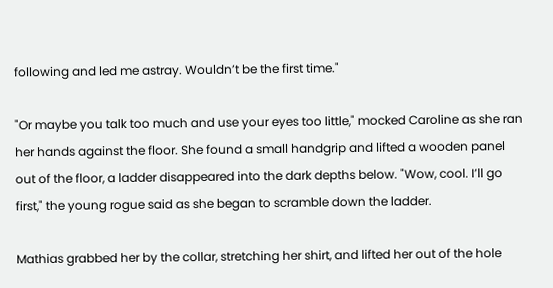following and led me astray. Wouldn’t be the first time."

"Or maybe you talk too much and use your eyes too little," mocked Caroline as she ran her hands against the floor. She found a small handgrip and lifted a wooden panel out of the floor, a ladder disappeared into the dark depths below. "Wow, cool. I’ll go first," the young rogue said as she began to scramble down the ladder.

Mathias grabbed her by the collar, stretching her shirt, and lifted her out of the hole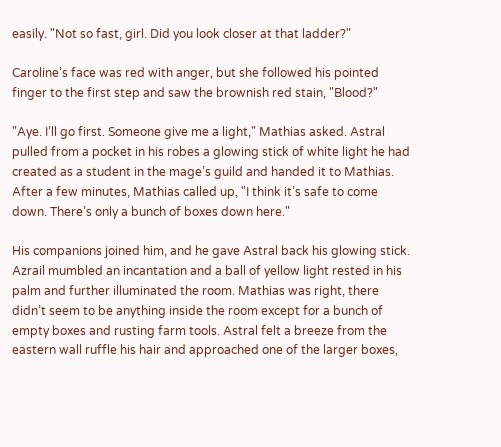easily. "Not so fast, girl. Did you look closer at that ladder?"

Caroline’s face was red with anger, but she followed his pointed finger to the first step and saw the brownish red stain, "Blood?"

"Aye. I’ll go first. Someone give me a light," Mathias asked. Astral pulled from a pocket in his robes a glowing stick of white light he had created as a student in the mage’s guild and handed it to Mathias. After a few minutes, Mathias called up, "I think it’s safe to come down. There’s only a bunch of boxes down here."

His companions joined him, and he gave Astral back his glowing stick. Azrail mumbled an incantation and a ball of yellow light rested in his palm and further illuminated the room. Mathias was right, there didn’t seem to be anything inside the room except for a bunch of empty boxes and rusting farm tools. Astral felt a breeze from the eastern wall ruffle his hair and approached one of the larger boxes,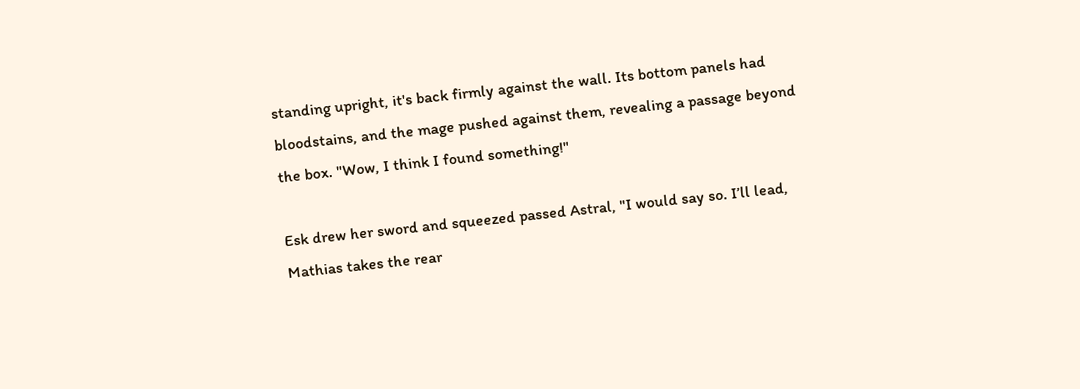standing upright, it's back firmly against the wall. Its bottom panels had bloodstains, and the mage pushed against them, revealing a passage beyond the box. "Wow, I think I found something!"

Esk drew her sword and squeezed passed Astral, "I would say so. I’ll lead, Mathias takes the rear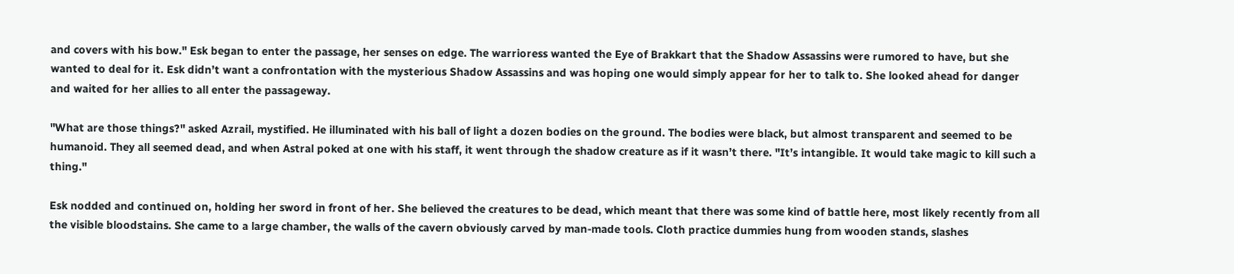and covers with his bow." Esk began to enter the passage, her senses on edge. The warrioress wanted the Eye of Brakkart that the Shadow Assassins were rumored to have, but she wanted to deal for it. Esk didn’t want a confrontation with the mysterious Shadow Assassins and was hoping one would simply appear for her to talk to. She looked ahead for danger and waited for her allies to all enter the passageway.

"What are those things?" asked Azrail, mystified. He illuminated with his ball of light a dozen bodies on the ground. The bodies were black, but almost transparent and seemed to be humanoid. They all seemed dead, and when Astral poked at one with his staff, it went through the shadow creature as if it wasn’t there. "It’s intangible. It would take magic to kill such a thing."

Esk nodded and continued on, holding her sword in front of her. She believed the creatures to be dead, which meant that there was some kind of battle here, most likely recently from all the visible bloodstains. She came to a large chamber, the walls of the cavern obviously carved by man-made tools. Cloth practice dummies hung from wooden stands, slashes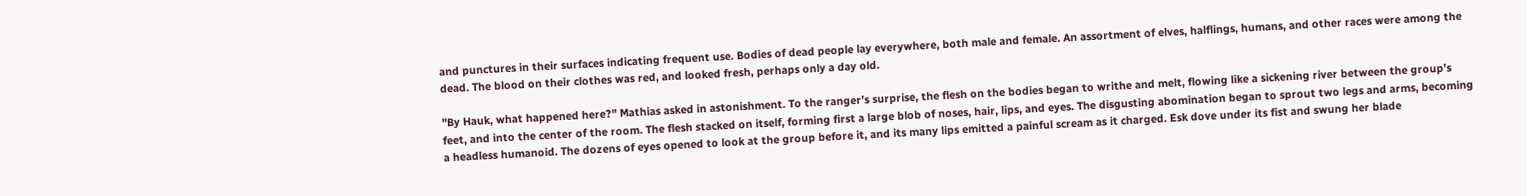and punctures in their surfaces indicating frequent use. Bodies of dead people lay everywhere, both male and female. An assortment of elves, halflings, humans, and other races were among the dead. The blood on their clothes was red, and looked fresh, perhaps only a day old.

"By Hauk, what happened here?" Mathias asked in astonishment. To the ranger’s surprise, the flesh on the bodies began to writhe and melt, flowing like a sickening river between the group’s feet, and into the center of the room. The flesh stacked on itself, forming first a large blob of noses, hair, lips, and eyes. The disgusting abomination began to sprout two legs and arms, becoming a headless humanoid. The dozens of eyes opened to look at the group before it, and its many lips emitted a painful scream as it charged. Esk dove under its fist and swung her blade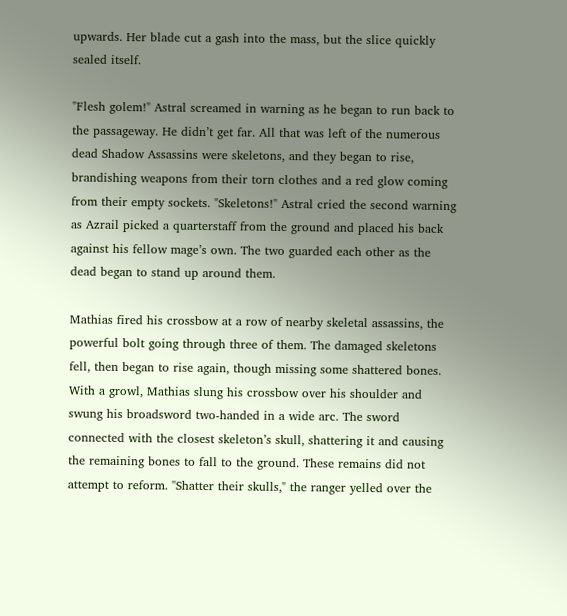upwards. Her blade cut a gash into the mass, but the slice quickly sealed itself.

"Flesh golem!" Astral screamed in warning as he began to run back to the passageway. He didn’t get far. All that was left of the numerous dead Shadow Assassins were skeletons, and they began to rise, brandishing weapons from their torn clothes and a red glow coming from their empty sockets. "Skeletons!" Astral cried the second warning as Azrail picked a quarterstaff from the ground and placed his back against his fellow mage’s own. The two guarded each other as the dead began to stand up around them.

Mathias fired his crossbow at a row of nearby skeletal assassins, the powerful bolt going through three of them. The damaged skeletons fell, then began to rise again, though missing some shattered bones. With a growl, Mathias slung his crossbow over his shoulder and swung his broadsword two-handed in a wide arc. The sword connected with the closest skeleton’s skull, shattering it and causing the remaining bones to fall to the ground. These remains did not attempt to reform. "Shatter their skulls," the ranger yelled over the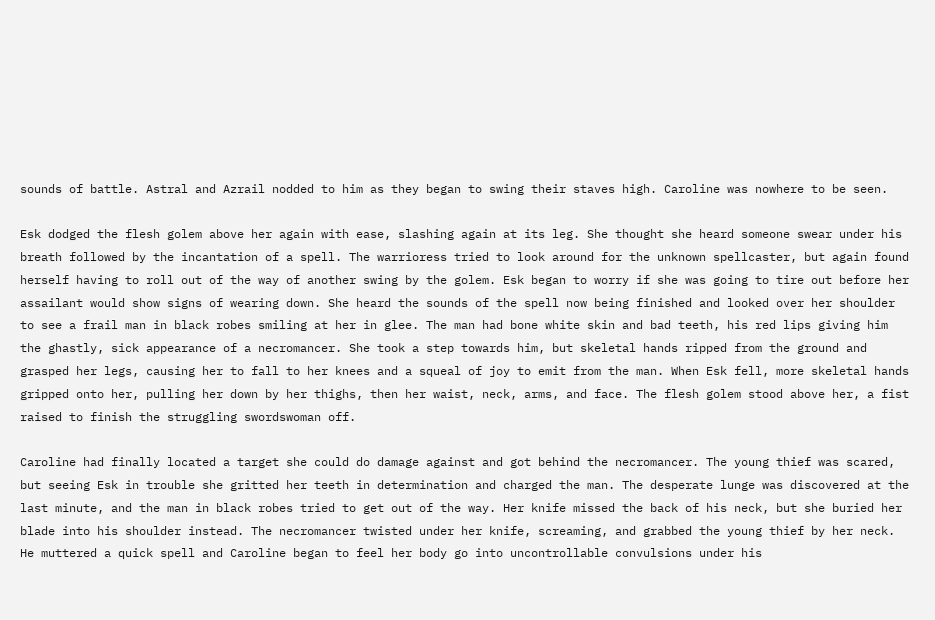sounds of battle. Astral and Azrail nodded to him as they began to swing their staves high. Caroline was nowhere to be seen.

Esk dodged the flesh golem above her again with ease, slashing again at its leg. She thought she heard someone swear under his breath followed by the incantation of a spell. The warrioress tried to look around for the unknown spellcaster, but again found herself having to roll out of the way of another swing by the golem. Esk began to worry if she was going to tire out before her assailant would show signs of wearing down. She heard the sounds of the spell now being finished and looked over her shoulder to see a frail man in black robes smiling at her in glee. The man had bone white skin and bad teeth, his red lips giving him the ghastly, sick appearance of a necromancer. She took a step towards him, but skeletal hands ripped from the ground and grasped her legs, causing her to fall to her knees and a squeal of joy to emit from the man. When Esk fell, more skeletal hands gripped onto her, pulling her down by her thighs, then her waist, neck, arms, and face. The flesh golem stood above her, a fist raised to finish the struggling swordswoman off.

Caroline had finally located a target she could do damage against and got behind the necromancer. The young thief was scared, but seeing Esk in trouble she gritted her teeth in determination and charged the man. The desperate lunge was discovered at the last minute, and the man in black robes tried to get out of the way. Her knife missed the back of his neck, but she buried her blade into his shoulder instead. The necromancer twisted under her knife, screaming, and grabbed the young thief by her neck. He muttered a quick spell and Caroline began to feel her body go into uncontrollable convulsions under his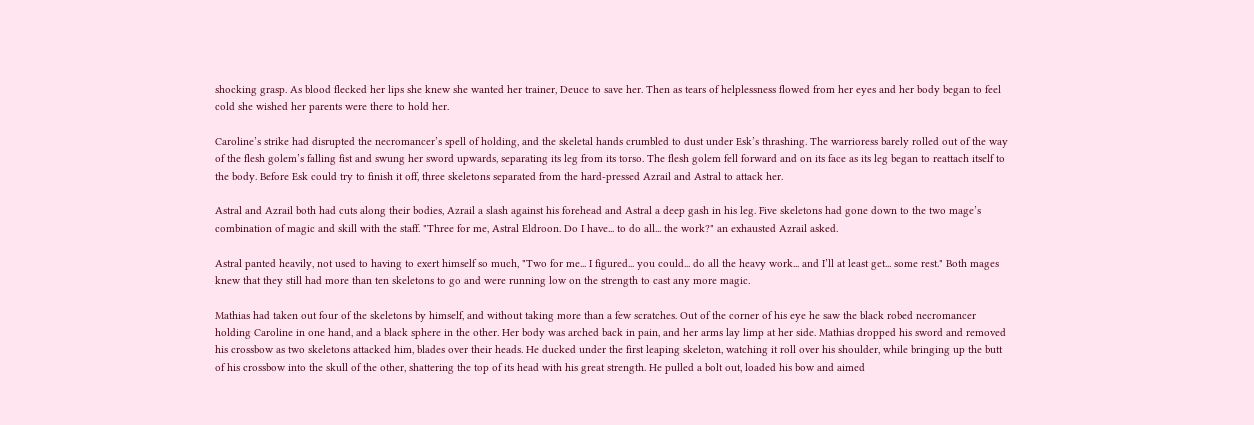shocking grasp. As blood flecked her lips she knew she wanted her trainer, Deuce to save her. Then as tears of helplessness flowed from her eyes and her body began to feel cold she wished her parents were there to hold her.

Caroline’s strike had disrupted the necromancer’s spell of holding, and the skeletal hands crumbled to dust under Esk’s thrashing. The warrioress barely rolled out of the way of the flesh golem’s falling fist and swung her sword upwards, separating its leg from its torso. The flesh golem fell forward and on its face as its leg began to reattach itself to the body. Before Esk could try to finish it off, three skeletons separated from the hard-pressed Azrail and Astral to attack her.

Astral and Azrail both had cuts along their bodies, Azrail a slash against his forehead and Astral a deep gash in his leg. Five skeletons had gone down to the two mage’s combination of magic and skill with the staff. "Three for me, Astral Eldroon. Do I have... to do all... the work?" an exhausted Azrail asked.

Astral panted heavily, not used to having to exert himself so much, "Two for me... I figured... you could... do all the heavy work... and I’ll at least get... some rest." Both mages knew that they still had more than ten skeletons to go and were running low on the strength to cast any more magic.

Mathias had taken out four of the skeletons by himself, and without taking more than a few scratches. Out of the corner of his eye he saw the black robed necromancer holding Caroline in one hand, and a black sphere in the other. Her body was arched back in pain, and her arms lay limp at her side. Mathias dropped his sword and removed his crossbow as two skeletons attacked him, blades over their heads. He ducked under the first leaping skeleton, watching it roll over his shoulder, while bringing up the butt of his crossbow into the skull of the other, shattering the top of its head with his great strength. He pulled a bolt out, loaded his bow and aimed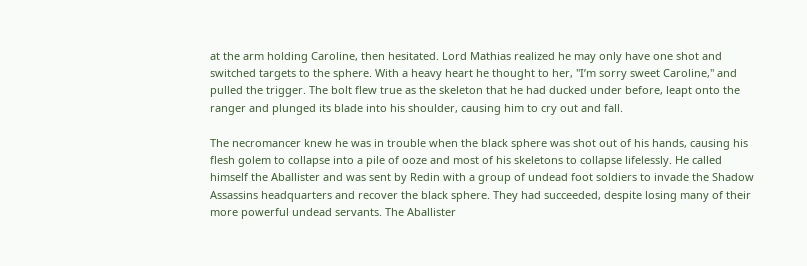at the arm holding Caroline, then hesitated. Lord Mathias realized he may only have one shot and switched targets to the sphere. With a heavy heart he thought to her, "I’m sorry sweet Caroline," and pulled the trigger. The bolt flew true as the skeleton that he had ducked under before, leapt onto the ranger and plunged its blade into his shoulder, causing him to cry out and fall.

The necromancer knew he was in trouble when the black sphere was shot out of his hands, causing his flesh golem to collapse into a pile of ooze and most of his skeletons to collapse lifelessly. He called himself the Aballister and was sent by Redin with a group of undead foot soldiers to invade the Shadow Assassins headquarters and recover the black sphere. They had succeeded, despite losing many of their more powerful undead servants. The Aballister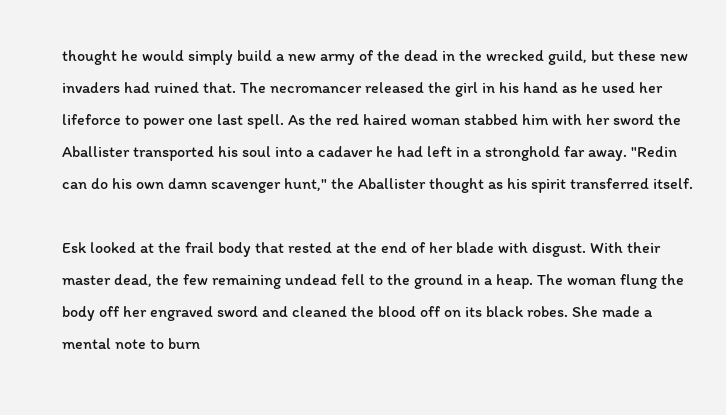thought he would simply build a new army of the dead in the wrecked guild, but these new invaders had ruined that. The necromancer released the girl in his hand as he used her lifeforce to power one last spell. As the red haired woman stabbed him with her sword the Aballister transported his soul into a cadaver he had left in a stronghold far away. "Redin can do his own damn scavenger hunt," the Aballister thought as his spirit transferred itself.

Esk looked at the frail body that rested at the end of her blade with disgust. With their master dead, the few remaining undead fell to the ground in a heap. The woman flung the body off her engraved sword and cleaned the blood off on its black robes. She made a mental note to burn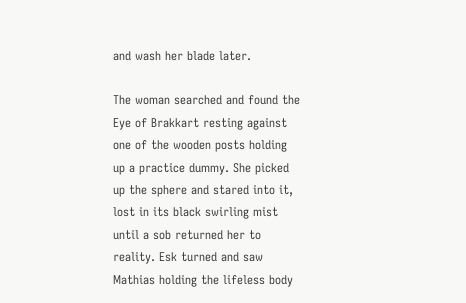and wash her blade later.

The woman searched and found the Eye of Brakkart resting against one of the wooden posts holding up a practice dummy. She picked up the sphere and stared into it, lost in its black swirling mist until a sob returned her to reality. Esk turned and saw Mathias holding the lifeless body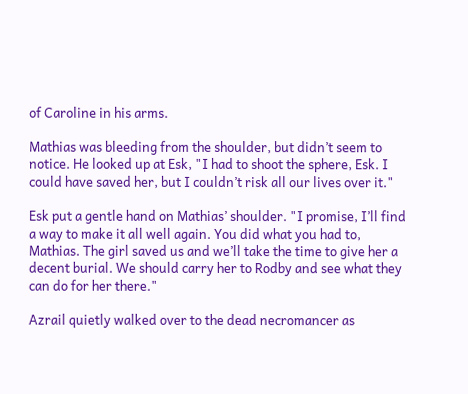of Caroline in his arms.

Mathias was bleeding from the shoulder, but didn’t seem to notice. He looked up at Esk, "I had to shoot the sphere, Esk. I could have saved her, but I couldn’t risk all our lives over it."

Esk put a gentle hand on Mathias’ shoulder. "I promise, I’ll find a way to make it all well again. You did what you had to, Mathias. The girl saved us and we’ll take the time to give her a decent burial. We should carry her to Rodby and see what they can do for her there."

Azrail quietly walked over to the dead necromancer as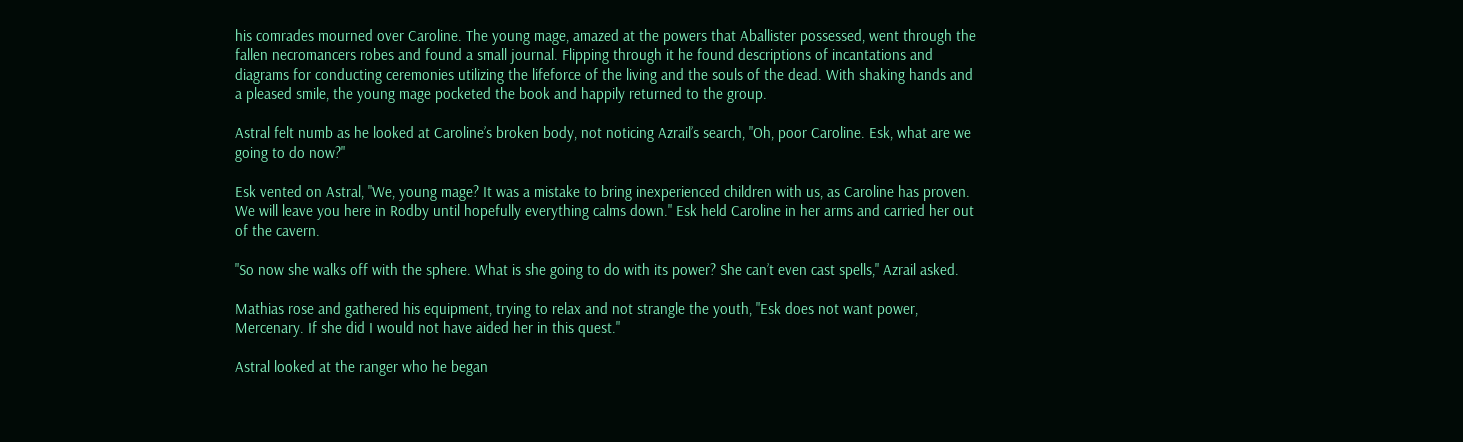his comrades mourned over Caroline. The young mage, amazed at the powers that Aballister possessed, went through the fallen necromancers robes and found a small journal. Flipping through it he found descriptions of incantations and diagrams for conducting ceremonies utilizing the lifeforce of the living and the souls of the dead. With shaking hands and a pleased smile, the young mage pocketed the book and happily returned to the group.

Astral felt numb as he looked at Caroline’s broken body, not noticing Azrail’s search, "Oh, poor Caroline. Esk, what are we going to do now?"

Esk vented on Astral, "We, young mage? It was a mistake to bring inexperienced children with us, as Caroline has proven. We will leave you here in Rodby until hopefully everything calms down." Esk held Caroline in her arms and carried her out of the cavern.

"So now she walks off with the sphere. What is she going to do with its power? She can’t even cast spells," Azrail asked.

Mathias rose and gathered his equipment, trying to relax and not strangle the youth, "Esk does not want power, Mercenary. If she did I would not have aided her in this quest."

Astral looked at the ranger who he began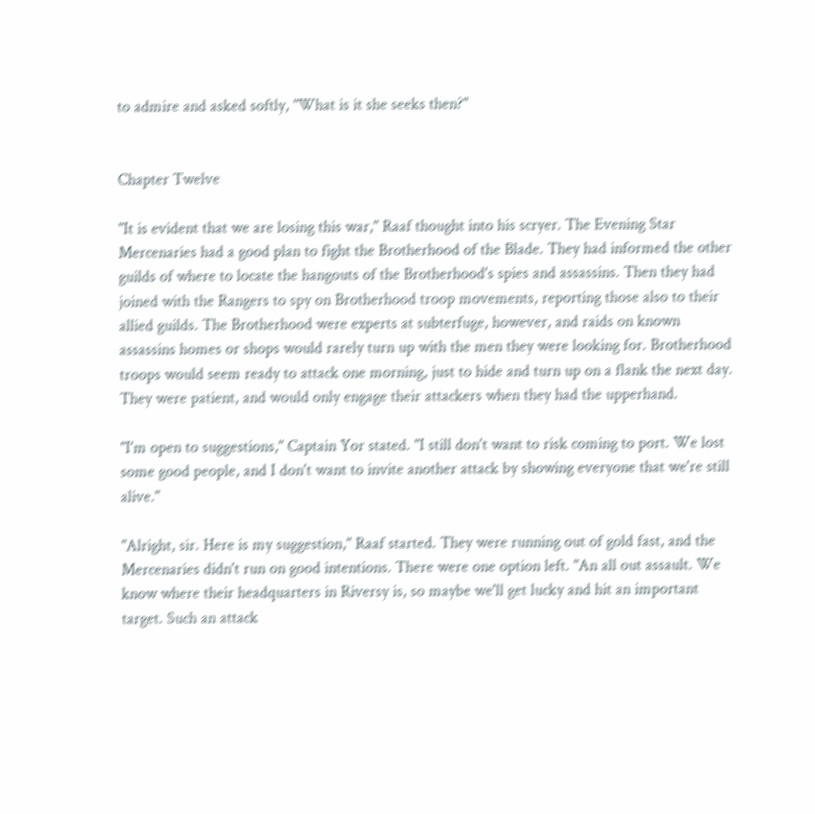to admire and asked softly, "What is it she seeks then?"


Chapter Twelve

"It is evident that we are losing this war," Raaf thought into his scryer. The Evening Star Mercenaries had a good plan to fight the Brotherhood of the Blade. They had informed the other guilds of where to locate the hangouts of the Brotherhood's spies and assassins. Then they had joined with the Rangers to spy on Brotherhood troop movements, reporting those also to their allied guilds. The Brotherhood were experts at subterfuge, however, and raids on known assassins homes or shops would rarely turn up with the men they were looking for. Brotherhood troops would seem ready to attack one morning, just to hide and turn up on a flank the next day. They were patient, and would only engage their attackers when they had the upperhand.

"I'm open to suggestions," Captain Yor stated. "I still don't want to risk coming to port. We lost some good people, and I don't want to invite another attack by showing everyone that we're still alive."

"Alright, sir. Here is my suggestion," Raaf started. They were running out of gold fast, and the Mercenaries didn't run on good intentions. There were one option left. "An all out assault. We know where their headquarters in Riversy is, so maybe we'll get lucky and hit an important target. Such an attack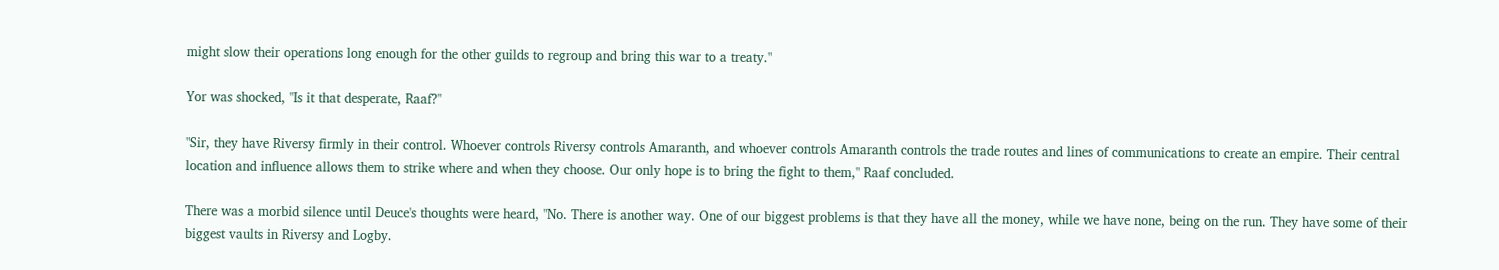might slow their operations long enough for the other guilds to regroup and bring this war to a treaty."

Yor was shocked, "Is it that desperate, Raaf?"

"Sir, they have Riversy firmly in their control. Whoever controls Riversy controls Amaranth, and whoever controls Amaranth controls the trade routes and lines of communications to create an empire. Their central location and influence allows them to strike where and when they choose. Our only hope is to bring the fight to them," Raaf concluded.

There was a morbid silence until Deuce's thoughts were heard, "No. There is another way. One of our biggest problems is that they have all the money, while we have none, being on the run. They have some of their biggest vaults in Riversy and Logby.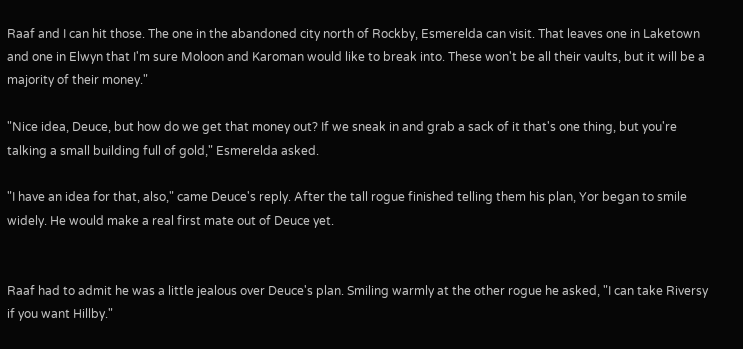Raaf and I can hit those. The one in the abandoned city north of Rockby, Esmerelda can visit. That leaves one in Laketown and one in Elwyn that I'm sure Moloon and Karoman would like to break into. These won't be all their vaults, but it will be a majority of their money."

"Nice idea, Deuce, but how do we get that money out? If we sneak in and grab a sack of it that's one thing, but you're talking a small building full of gold," Esmerelda asked.

"I have an idea for that, also," came Deuce's reply. After the tall rogue finished telling them his plan, Yor began to smile widely. He would make a real first mate out of Deuce yet.


Raaf had to admit he was a little jealous over Deuce's plan. Smiling warmly at the other rogue he asked, "I can take Riversy if you want Hillby."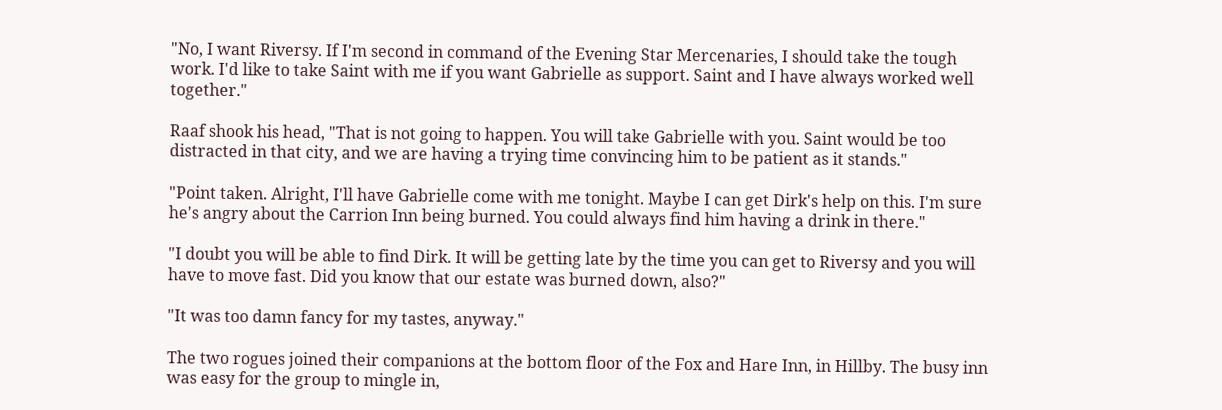"No, I want Riversy. If I'm second in command of the Evening Star Mercenaries, I should take the tough work. I'd like to take Saint with me if you want Gabrielle as support. Saint and I have always worked well together."

Raaf shook his head, "That is not going to happen. You will take Gabrielle with you. Saint would be too distracted in that city, and we are having a trying time convincing him to be patient as it stands."

"Point taken. Alright, I'll have Gabrielle come with me tonight. Maybe I can get Dirk's help on this. I'm sure he's angry about the Carrion Inn being burned. You could always find him having a drink in there."

"I doubt you will be able to find Dirk. It will be getting late by the time you can get to Riversy and you will have to move fast. Did you know that our estate was burned down, also?"

"It was too damn fancy for my tastes, anyway."

The two rogues joined their companions at the bottom floor of the Fox and Hare Inn, in Hillby. The busy inn was easy for the group to mingle in,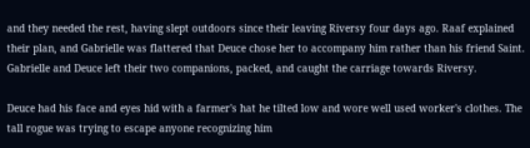and they needed the rest, having slept outdoors since their leaving Riversy four days ago. Raaf explained their plan, and Gabrielle was flattered that Deuce chose her to accompany him rather than his friend Saint. Gabrielle and Deuce left their two companions, packed, and caught the carriage towards Riversy.

Deuce had his face and eyes hid with a farmer's hat he tilted low and wore well used worker's clothes. The tall rogue was trying to escape anyone recognizing him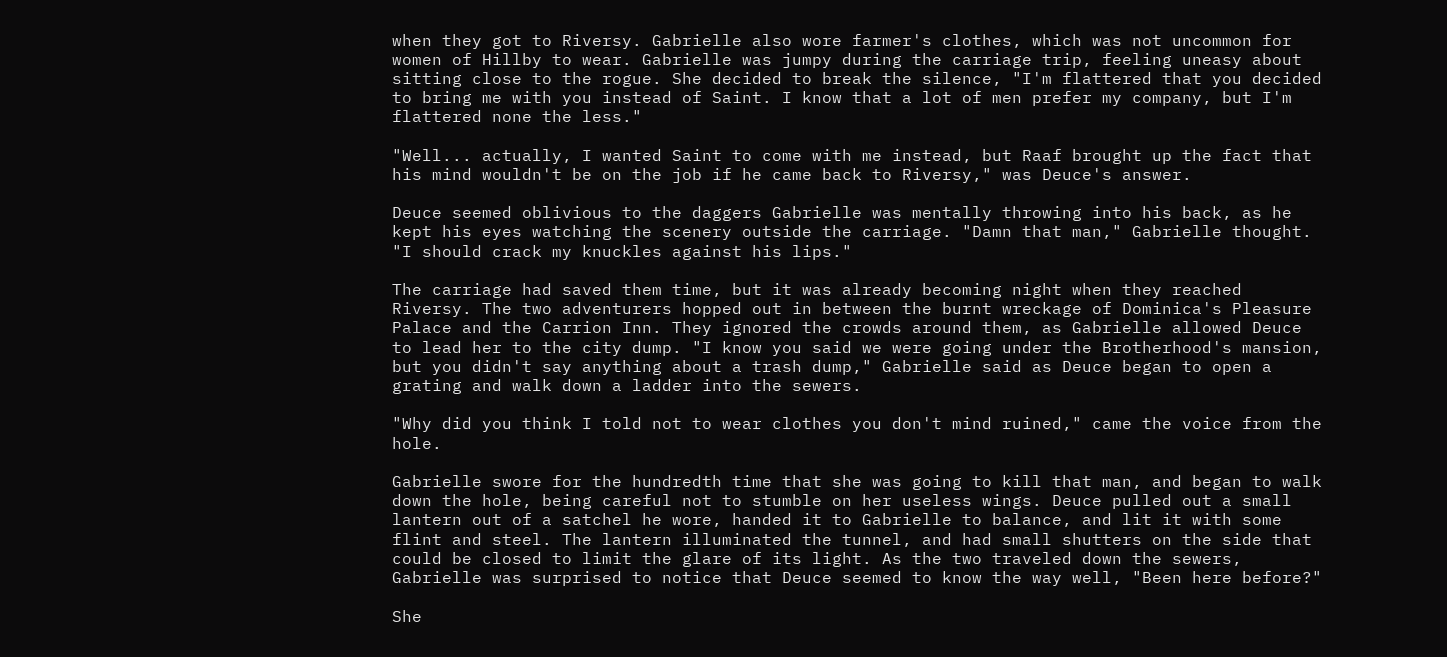when they got to Riversy. Gabrielle also wore farmer's clothes, which was not uncommon for women of Hillby to wear. Gabrielle was jumpy during the carriage trip, feeling uneasy about sitting close to the rogue. She decided to break the silence, "I'm flattered that you decided to bring me with you instead of Saint. I know that a lot of men prefer my company, but I'm flattered none the less."

"Well... actually, I wanted Saint to come with me instead, but Raaf brought up the fact that his mind wouldn't be on the job if he came back to Riversy," was Deuce's answer.

Deuce seemed oblivious to the daggers Gabrielle was mentally throwing into his back, as he kept his eyes watching the scenery outside the carriage. "Damn that man," Gabrielle thought. "I should crack my knuckles against his lips."

The carriage had saved them time, but it was already becoming night when they reached Riversy. The two adventurers hopped out in between the burnt wreckage of Dominica's Pleasure Palace and the Carrion Inn. They ignored the crowds around them, as Gabrielle allowed Deuce to lead her to the city dump. "I know you said we were going under the Brotherhood's mansion, but you didn't say anything about a trash dump," Gabrielle said as Deuce began to open a grating and walk down a ladder into the sewers.

"Why did you think I told not to wear clothes you don't mind ruined," came the voice from the hole.

Gabrielle swore for the hundredth time that she was going to kill that man, and began to walk down the hole, being careful not to stumble on her useless wings. Deuce pulled out a small lantern out of a satchel he wore, handed it to Gabrielle to balance, and lit it with some flint and steel. The lantern illuminated the tunnel, and had small shutters on the side that could be closed to limit the glare of its light. As the two traveled down the sewers, Gabrielle was surprised to notice that Deuce seemed to know the way well, "Been here before?"

She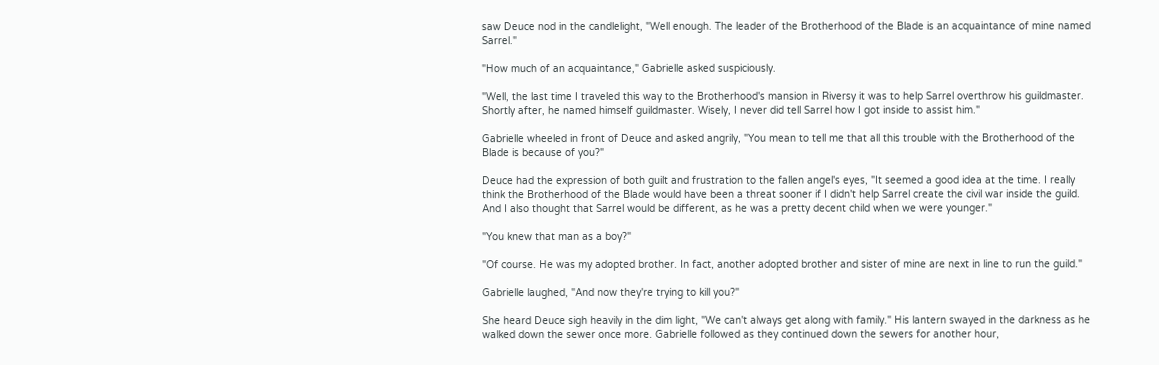saw Deuce nod in the candlelight, "Well enough. The leader of the Brotherhood of the Blade is an acquaintance of mine named Sarrel."

"How much of an acquaintance," Gabrielle asked suspiciously.

"Well, the last time I traveled this way to the Brotherhood's mansion in Riversy it was to help Sarrel overthrow his guildmaster. Shortly after, he named himself guildmaster. Wisely, I never did tell Sarrel how I got inside to assist him."

Gabrielle wheeled in front of Deuce and asked angrily, "You mean to tell me that all this trouble with the Brotherhood of the Blade is because of you?"

Deuce had the expression of both guilt and frustration to the fallen angel's eyes, "It seemed a good idea at the time. I really think the Brotherhood of the Blade would have been a threat sooner if I didn't help Sarrel create the civil war inside the guild. And I also thought that Sarrel would be different, as he was a pretty decent child when we were younger."

"You knew that man as a boy?"

"Of course. He was my adopted brother. In fact, another adopted brother and sister of mine are next in line to run the guild."

Gabrielle laughed, "And now they're trying to kill you?"

She heard Deuce sigh heavily in the dim light, "We can't always get along with family." His lantern swayed in the darkness as he walked down the sewer once more. Gabrielle followed as they continued down the sewers for another hour,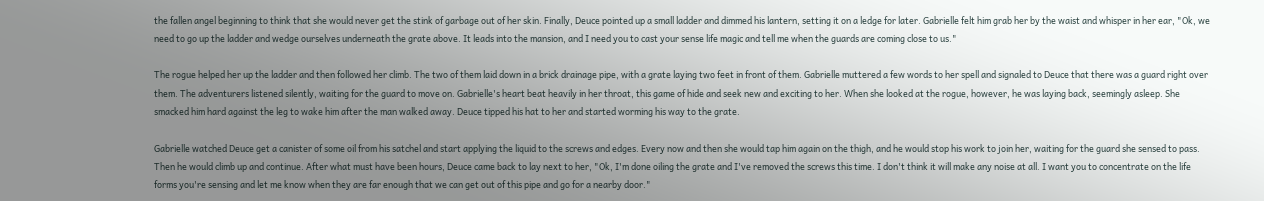the fallen angel beginning to think that she would never get the stink of garbage out of her skin. Finally, Deuce pointed up a small ladder and dimmed his lantern, setting it on a ledge for later. Gabrielle felt him grab her by the waist and whisper in her ear, "Ok, we need to go up the ladder and wedge ourselves underneath the grate above. It leads into the mansion, and I need you to cast your sense life magic and tell me when the guards are coming close to us."

The rogue helped her up the ladder and then followed her climb. The two of them laid down in a brick drainage pipe, with a grate laying two feet in front of them. Gabrielle muttered a few words to her spell and signaled to Deuce that there was a guard right over them. The adventurers listened silently, waiting for the guard to move on. Gabrielle's heart beat heavily in her throat, this game of hide and seek new and exciting to her. When she looked at the rogue, however, he was laying back, seemingly asleep. She smacked him hard against the leg to wake him after the man walked away. Deuce tipped his hat to her and started worming his way to the grate.

Gabrielle watched Deuce get a canister of some oil from his satchel and start applying the liquid to the screws and edges. Every now and then she would tap him again on the thigh, and he would stop his work to join her, waiting for the guard she sensed to pass. Then he would climb up and continue. After what must have been hours, Deuce came back to lay next to her, "Ok, I'm done oiling the grate and I've removed the screws this time. I don't think it will make any noise at all. I want you to concentrate on the life forms you're sensing and let me know when they are far enough that we can get out of this pipe and go for a nearby door."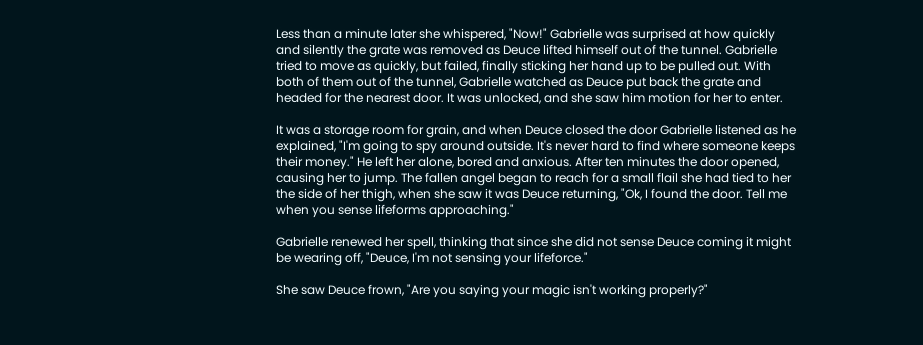Less than a minute later she whispered, "Now!" Gabrielle was surprised at how quickly and silently the grate was removed as Deuce lifted himself out of the tunnel. Gabrielle tried to move as quickly, but failed, finally sticking her hand up to be pulled out. With both of them out of the tunnel, Gabrielle watched as Deuce put back the grate and headed for the nearest door. It was unlocked, and she saw him motion for her to enter.

It was a storage room for grain, and when Deuce closed the door Gabrielle listened as he explained, "I'm going to spy around outside. It's never hard to find where someone keeps their money." He left her alone, bored and anxious. After ten minutes the door opened, causing her to jump. The fallen angel began to reach for a small flail she had tied to her the side of her thigh, when she saw it was Deuce returning, "Ok, I found the door. Tell me when you sense lifeforms approaching."

Gabrielle renewed her spell, thinking that since she did not sense Deuce coming it might be wearing off, "Deuce, I'm not sensing your lifeforce."

She saw Deuce frown, "Are you saying your magic isn't working properly?"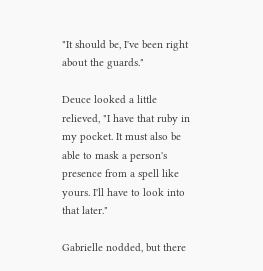"It should be, I've been right about the guards."

Deuce looked a little relieved, "I have that ruby in my pocket. It must also be able to mask a person's presence from a spell like yours. I'll have to look into that later."

Gabrielle nodded, but there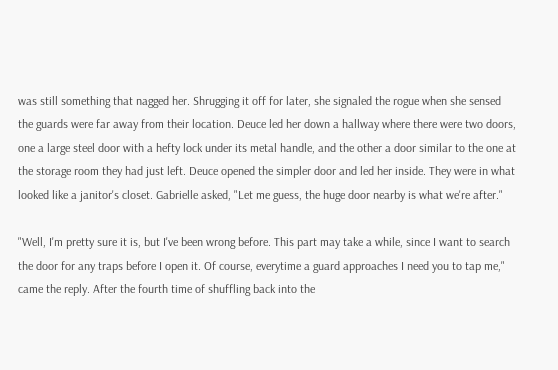was still something that nagged her. Shrugging it off for later, she signaled the rogue when she sensed the guards were far away from their location. Deuce led her down a hallway where there were two doors, one a large steel door with a hefty lock under its metal handle, and the other a door similar to the one at the storage room they had just left. Deuce opened the simpler door and led her inside. They were in what looked like a janitor's closet. Gabrielle asked, "Let me guess, the huge door nearby is what we're after."

"Well, I'm pretty sure it is, but I've been wrong before. This part may take a while, since I want to search the door for any traps before I open it. Of course, everytime a guard approaches I need you to tap me," came the reply. After the fourth time of shuffling back into the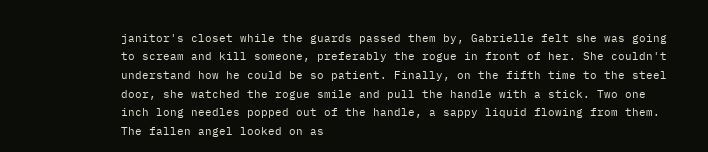janitor's closet while the guards passed them by, Gabrielle felt she was going to scream and kill someone, preferably the rogue in front of her. She couldn't understand how he could be so patient. Finally, on the fifth time to the steel door, she watched the rogue smile and pull the handle with a stick. Two one inch long needles popped out of the handle, a sappy liquid flowing from them. The fallen angel looked on as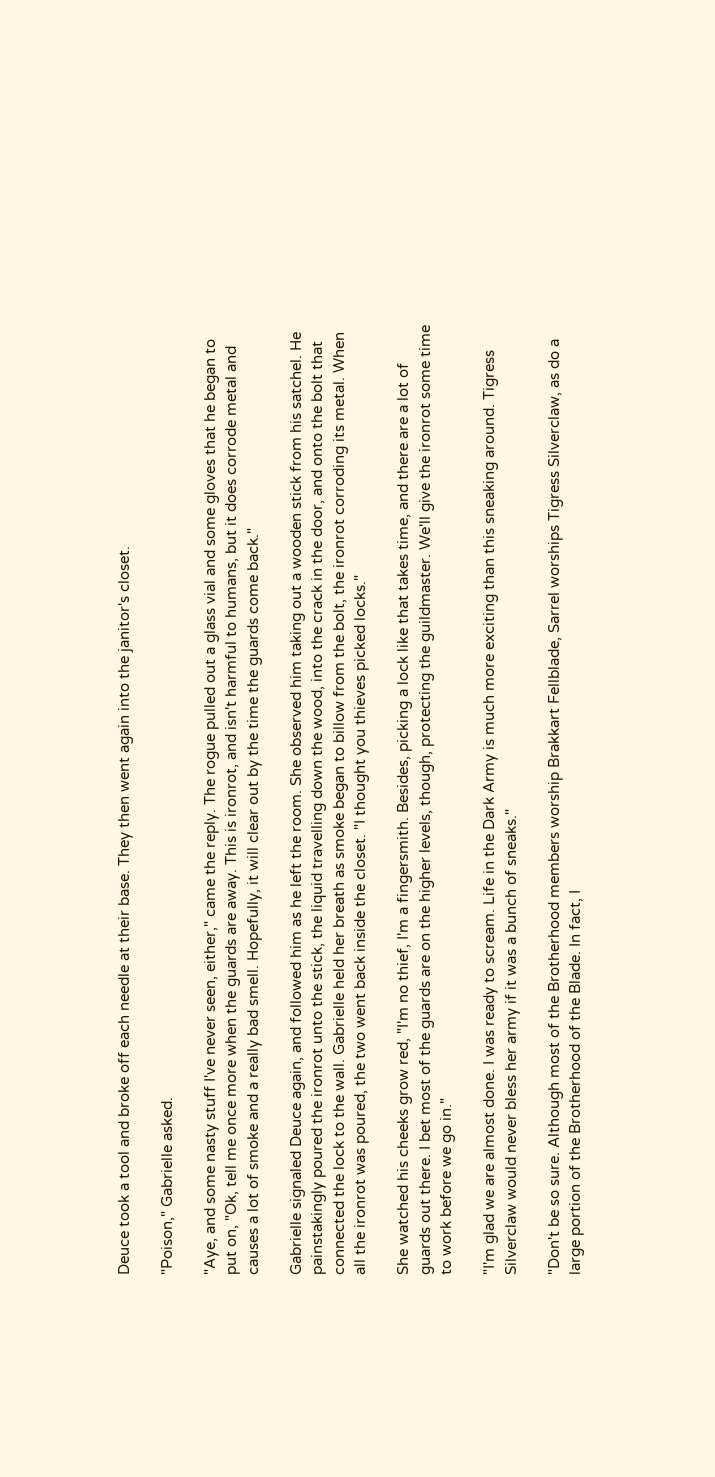Deuce took a tool and broke off each needle at their base. They then went again into the janitor's closet.

"Poison," Gabrielle asked.

"Aye, and some nasty stuff I've never seen, either," came the reply. The rogue pulled out a glass vial and some gloves that he began to put on, "Ok, tell me once more when the guards are away. This is ironrot, and isn't harmful to humans, but it does corrode metal and causes a lot of smoke and a really bad smell. Hopefully, it will clear out by the time the guards come back."

Gabrielle signaled Deuce again, and followed him as he left the room. She observed him taking out a wooden stick from his satchel. He painstakingly poured the ironrot unto the stick, the liquid travelling down the wood, into the crack in the door, and onto the bolt that connected the lock to the wall. Gabrielle held her breath as smoke began to billow from the bolt, the ironrot corroding its metal. When all the ironrot was poured, the two went back inside the closet. "I thought you thieves picked locks."

She watched his cheeks grow red, "I'm no thief, I'm a fingersmith. Besides, picking a lock like that takes time, and there are a lot of guards out there. I bet most of the guards are on the higher levels, though, protecting the guildmaster. We'll give the ironrot some time to work before we go in."

"I'm glad we are almost done. I was ready to scream. Life in the Dark Army is much more exciting than this sneaking around. Tigress Silverclaw would never bless her army if it was a bunch of sneaks."

"Don't be so sure. Although most of the Brotherhood members worship Brakkart Fellblade, Sarrel worships Tigress Silverclaw, as do a large portion of the Brotherhood of the Blade. In fact, I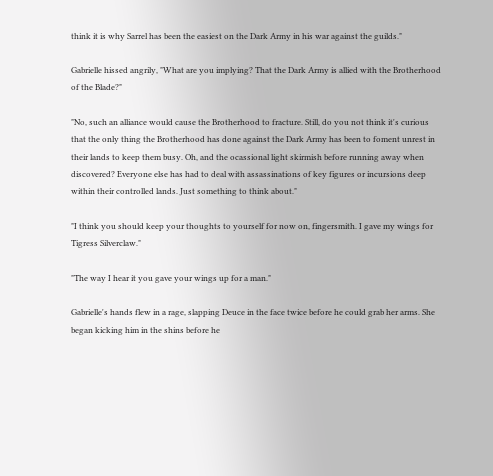think it is why Sarrel has been the easiest on the Dark Army in his war against the guilds."

Gabrielle hissed angrily, "What are you implying? That the Dark Army is allied with the Brotherhood of the Blade?"

"No, such an alliance would cause the Brotherhood to fracture. Still, do you not think it's curious that the only thing the Brotherhood has done against the Dark Army has been to foment unrest in their lands to keep them busy. Oh, and the ocassional light skirmish before running away when discovered? Everyone else has had to deal with assassinations of key figures or incursions deep within their controlled lands. Just something to think about."

"I think you should keep your thoughts to yourself for now on, fingersmith. I gave my wings for Tigress Silverclaw."

"The way I hear it you gave your wings up for a man."

Gabrielle's hands flew in a rage, slapping Deuce in the face twice before he could grab her arms. She began kicking him in the shins before he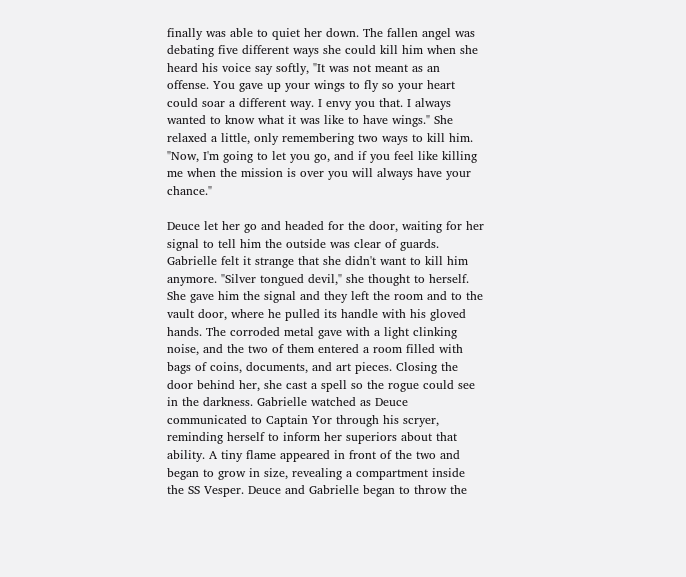finally was able to quiet her down. The fallen angel was debating five different ways she could kill him when she heard his voice say softly, "It was not meant as an offense. You gave up your wings to fly so your heart could soar a different way. I envy you that. I always wanted to know what it was like to have wings." She relaxed a little, only remembering two ways to kill him. "Now, I'm going to let you go, and if you feel like killing me when the mission is over you will always have your chance."

Deuce let her go and headed for the door, waiting for her signal to tell him the outside was clear of guards. Gabrielle felt it strange that she didn't want to kill him anymore. "Silver tongued devil," she thought to herself. She gave him the signal and they left the room and to the vault door, where he pulled its handle with his gloved hands. The corroded metal gave with a light clinking noise, and the two of them entered a room filled with bags of coins, documents, and art pieces. Closing the door behind her, she cast a spell so the rogue could see in the darkness. Gabrielle watched as Deuce communicated to Captain Yor through his scryer, reminding herself to inform her superiors about that ability. A tiny flame appeared in front of the two and began to grow in size, revealing a compartment inside the SS Vesper. Deuce and Gabrielle began to throw the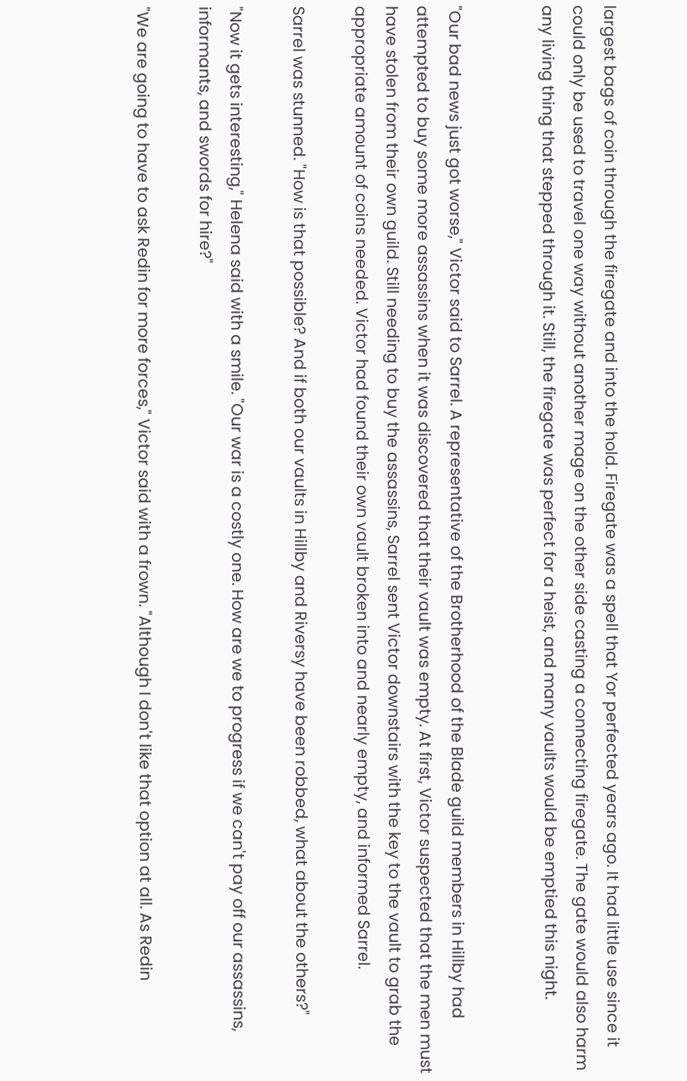largest bags of coin through the firegate and into the hold. Firegate was a spell that Yor perfected years ago. It had little use since it could only be used to travel one way without another mage on the other side casting a connecting firegate. The gate would also harm any living thing that stepped through it. Still, the firegate was perfect for a heist, and many vaults would be emptied this night.


"Our bad news just got worse," Victor said to Sarrel. A representative of the Brotherhood of the Blade guild members in Hillby had attempted to buy some more assassins when it was discovered that their vault was empty. At first, Victor suspected that the men must have stolen from their own guild. Still needing to buy the assassins, Sarrel sent Victor downstairs with the key to the vault to grab the appropriate amount of coins needed. Victor had found their own vault broken into and nearly empty, and informed Sarrel.

Sarrel was stunned. "How is that possible? And if both our vaults in Hillby and Riversy have been robbed, what about the others?"

"Now it gets interesting," Helena said with a smile. "Our war is a costly one. How are we to progress if we can't pay off our assassins, informants, and swords for hire?"

"We are going to have to ask Redin for more forces," Victor said with a frown. "Although I don't like that option at all. As Redin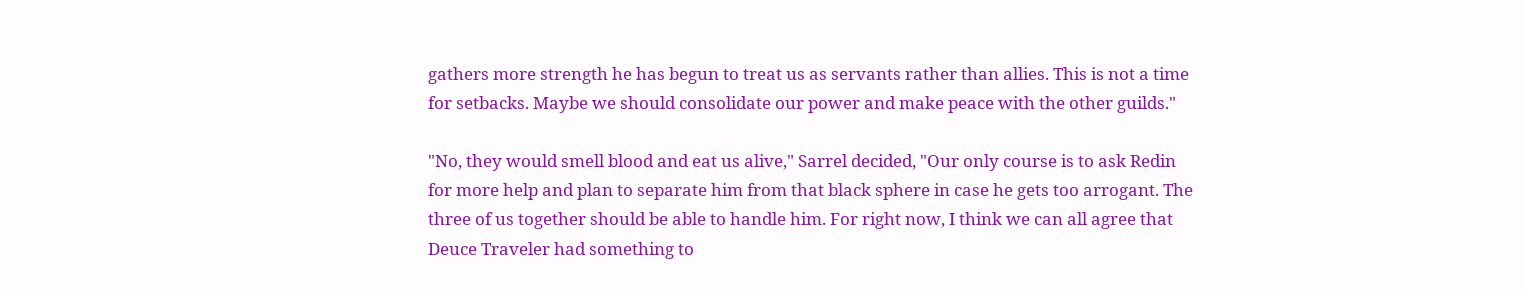gathers more strength he has begun to treat us as servants rather than allies. This is not a time for setbacks. Maybe we should consolidate our power and make peace with the other guilds."

"No, they would smell blood and eat us alive," Sarrel decided, "Our only course is to ask Redin for more help and plan to separate him from that black sphere in case he gets too arrogant. The three of us together should be able to handle him. For right now, I think we can all agree that Deuce Traveler had something to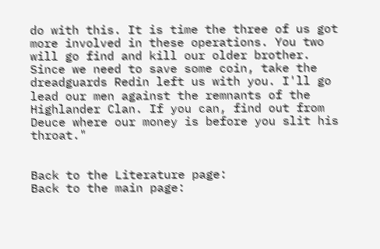do with this. It is time the three of us got more involved in these operations. You two will go find and kill our older brother. Since we need to save some coin, take the dreadguards Redin left us with you. I'll go lead our men against the remnants of the Highlander Clan. If you can, find out from Deuce where our money is before you slit his throat."


Back to the Literature page:
Back to the main page: